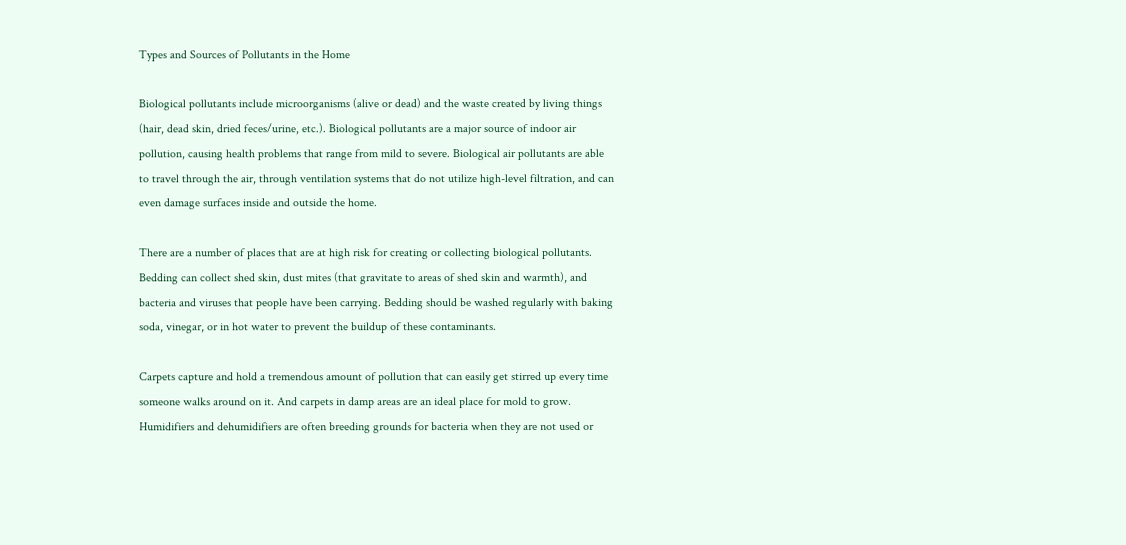Types and Sources of Pollutants in the Home

Biological pollutants include microorganisms (alive or dead) and the waste created by living things (hair, dead skin, dried feces/urine, etc.). Biological pollutants are a major source of indoor air pollution, causing health problems that range from mild to severe. Biological air pollutants are able to travel through the air, through ventilation systems that do not utilize high-level filtration, and can even damage surfaces inside and outside the home.

There are a number of places that are at high risk for creating or collecting biological pollutants. Bedding can collect shed skin, dust mites (that gravitate to areas of shed skin and warmth), and bacteria and viruses that people have been carrying. Bedding should be washed regularly with baking soda, vinegar, or in hot water to prevent the buildup of these contaminants.

Carpets capture and hold a tremendous amount of pollution that can easily get stirred up every time someone walks around on it. And carpets in damp areas are an ideal place for mold to grow. Humidifiers and dehumidifiers are often breeding grounds for bacteria when they are not used or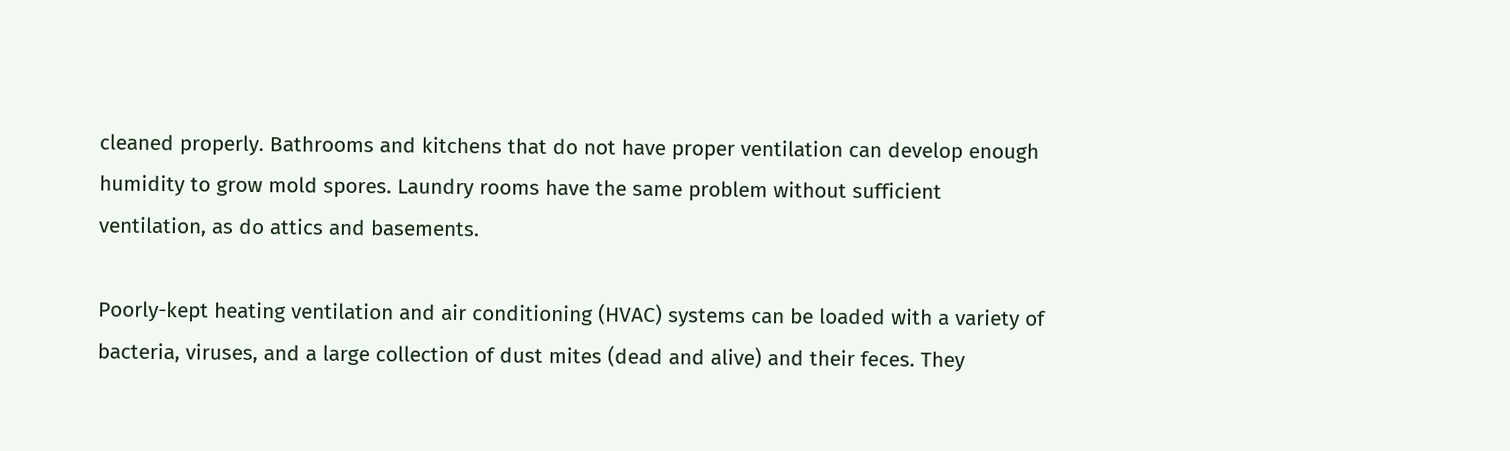cleaned properly. Bathrooms and kitchens that do not have proper ventilation can develop enough humidity to grow mold spores. Laundry rooms have the same problem without sufficient ventilation, as do attics and basements.

Poorly-kept heating ventilation and air conditioning (HVAC) systems can be loaded with a variety of bacteria, viruses, and a large collection of dust mites (dead and alive) and their feces. They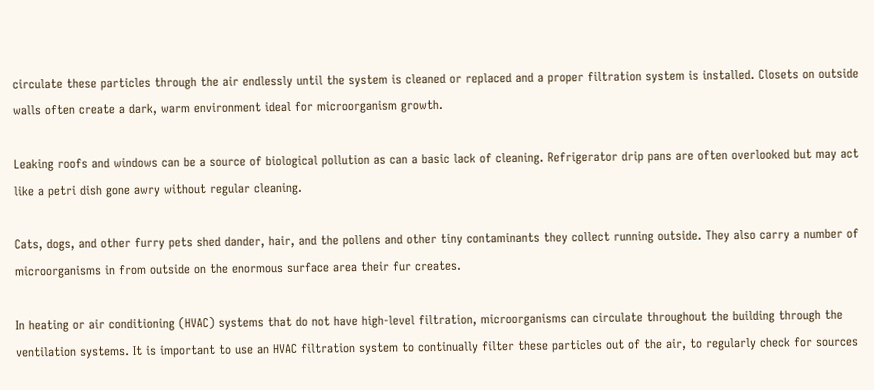circulate these particles through the air endlessly until the system is cleaned or replaced and a proper filtration system is installed. Closets on outside walls often create a dark, warm environment ideal for microorganism growth.

Leaking roofs and windows can be a source of biological pollution as can a basic lack of cleaning. Refrigerator drip pans are often overlooked but may act like a petri dish gone awry without regular cleaning.

Cats, dogs, and other furry pets shed dander, hair, and the pollens and other tiny contaminants they collect running outside. They also carry a number of microorganisms in from outside on the enormous surface area their fur creates.

In heating or air conditioning (HVAC) systems that do not have high-level filtration, microorganisms can circulate throughout the building through the ventilation systems. It is important to use an HVAC filtration system to continually filter these particles out of the air, to regularly check for sources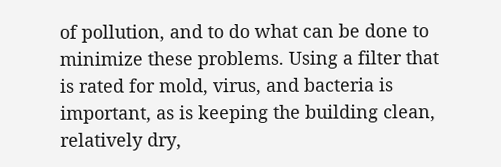of pollution, and to do what can be done to minimize these problems. Using a filter that is rated for mold, virus, and bacteria is important, as is keeping the building clean, relatively dry,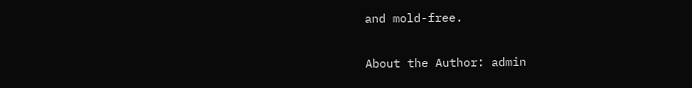and mold-free.

About the Author: admin